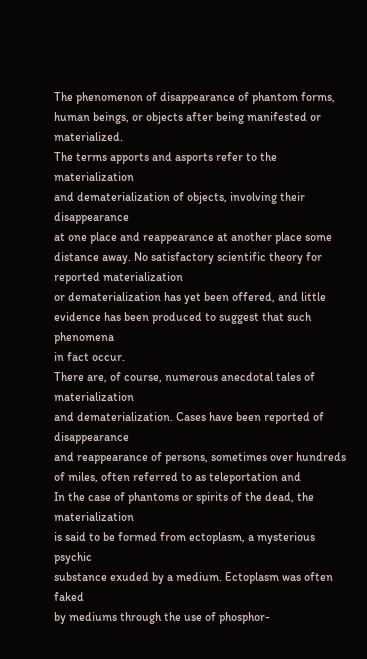The phenomenon of disappearance of phantom forms,
human beings, or objects after being manifested or materialized.
The terms apports and asports refer to the materialization
and dematerialization of objects, involving their disappearance
at one place and reappearance at another place some
distance away. No satisfactory scientific theory for reported materialization
or dematerialization has yet been offered, and little
evidence has been produced to suggest that such phenomena
in fact occur.
There are, of course, numerous anecdotal tales of materialization
and dematerialization. Cases have been reported of disappearance
and reappearance of persons, sometimes over hundreds
of miles, often referred to as teleportation and
In the case of phantoms or spirits of the dead, the materialization
is said to be formed from ectoplasm, a mysterious psychic
substance exuded by a medium. Ectoplasm was often faked
by mediums through the use of phosphor-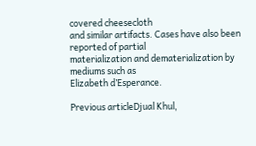covered cheesecloth
and similar artifacts. Cases have also been reported of partial
materialization and dematerialization by mediums such as
Elizabeth d’Esperance.

Previous articleDjual Khul,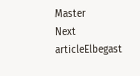Master
Next articleElbegast